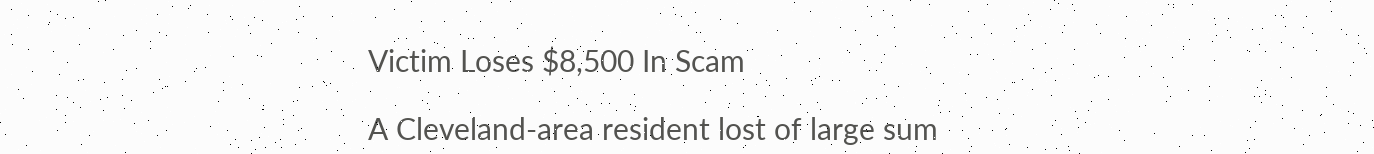Victim Loses $8,500 In Scam

A Cleveland-area resident lost of large sum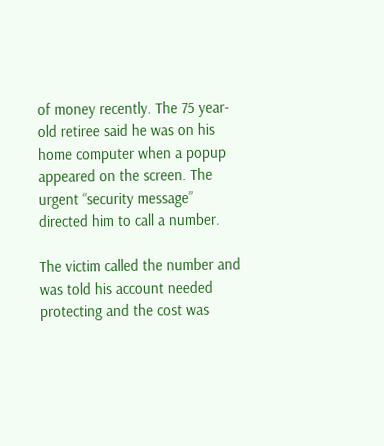of money recently. The 75 year-old retiree said he was on his home computer when a popup appeared on the screen. The urgent “security message” directed him to call a number.

The victim called the number and was told his account needed protecting and the cost was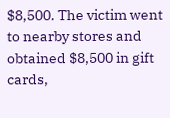$8,500. The victim went to nearby stores and obtained $8,500 in gift cards,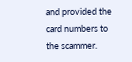and provided the card numbers to the scammer.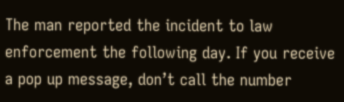The man reported the incident to law enforcement the following day. If you receive a pop up message, don’t call the number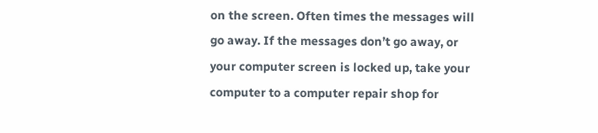on the screen. Often times the messages will go away. If the messages don’t go away, or your computer screen is locked up, take your computer to a computer repair shop for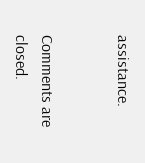assistance.


Comments are closed.